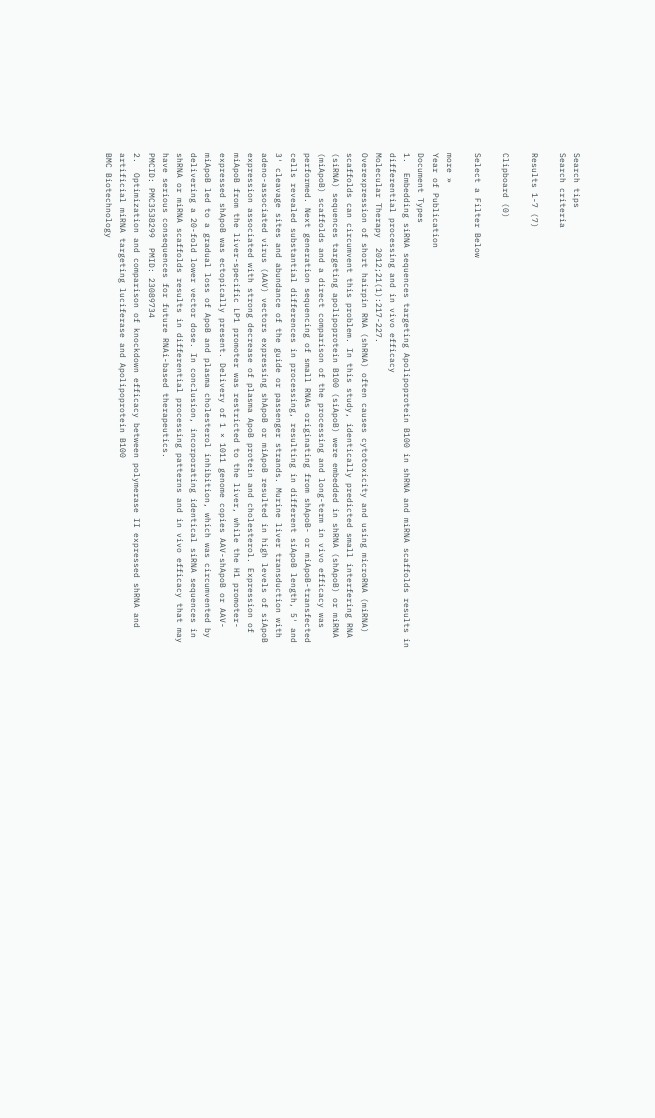Search tips
Search criteria

Results 1-7 (7)

Clipboard (0)

Select a Filter Below

more »
Year of Publication
Document Types
1.  Embedding siRNA sequences targeting Apolipoprotein B100 in shRNA and miRNA scaffolds results in differential processing and in vivo efficacy
Molecular Therapy  2012;21(1):217-227.
Overexpression of short hairpin RNA (shRNA) often causes cytotoxicity and using microRNA (miRNA) scaffolds can circumvent this problem. In this study, identically predicted small interfering RNA (siRNA) sequences targeting apolipoprotein B100 (siApoB) were embedded in shRNA (shApoB) or miRNA (miApoB) scaffolds and a direct comparison of the processing and long-term in vivo efficacy was performed. Next generation sequencing of small RNAs originating from shApoB- or miApoB-transfected cells revealed substantial differences in processing, resulting in different siApoB length, 5′ and 3′ cleavage sites and abundance of the guide or passenger strands. Murine liver transduction with adeno-associated virus (AAV) vectors expressing shApoB or miApoB resulted in high levels of siApoB expression associated with strong decrease of plasma ApoB protein and cholesterol. Expression of miApoB from the liver-specific LP1 promoter was restricted to the liver, while the H1 promoter-expressed shApoB was ectopically present. Delivery of 1 × 1011 genome copies AAV-shApoB or AAV-miApoB led to a gradual loss of ApoB and plasma cholesterol inhibition, which was circumvented by delivering a 20-fold lower vector dose. In conclusion, incorporating identical siRNA sequences in shRNA or miRNA scaffolds results in differential processing patterns and in vivo efficacy that may have serious consequences for future RNAi-based therapeutics.
PMCID: PMC3538299  PMID: 23089734
2.  Optimization and comparison of knockdown efficacy between polymerase II expressed shRNA and artificial miRNA targeting luciferase and Apolipoprotein B100
BMC Biotechnology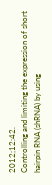2012;12:42.
Controlling and limiting the expression of short hairpin RNA (shRNA) by using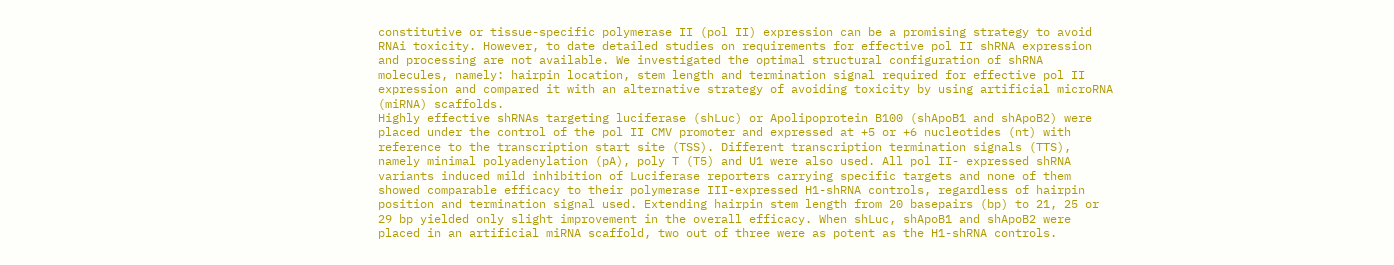constitutive or tissue-specific polymerase II (pol II) expression can be a promising strategy to avoid RNAi toxicity. However, to date detailed studies on requirements for effective pol II shRNA expression and processing are not available. We investigated the optimal structural configuration of shRNA molecules, namely: hairpin location, stem length and termination signal required for effective pol II expression and compared it with an alternative strategy of avoiding toxicity by using artificial microRNA (miRNA) scaffolds.
Highly effective shRNAs targeting luciferase (shLuc) or Apolipoprotein B100 (shApoB1 and shApoB2) were placed under the control of the pol II CMV promoter and expressed at +5 or +6 nucleotides (nt) with reference to the transcription start site (TSS). Different transcription termination signals (TTS), namely minimal polyadenylation (pA), poly T (T5) and U1 were also used. All pol II- expressed shRNA variants induced mild inhibition of Luciferase reporters carrying specific targets and none of them showed comparable efficacy to their polymerase III-expressed H1-shRNA controls, regardless of hairpin position and termination signal used. Extending hairpin stem length from 20 basepairs (bp) to 21, 25 or 29 bp yielded only slight improvement in the overall efficacy. When shLuc, shApoB1 and shApoB2 were placed in an artificial miRNA scaffold, two out of three were as potent as the H1-shRNA controls.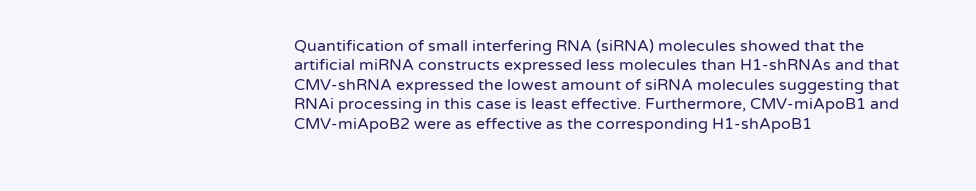Quantification of small interfering RNA (siRNA) molecules showed that the artificial miRNA constructs expressed less molecules than H1-shRNAs and that CMV-shRNA expressed the lowest amount of siRNA molecules suggesting that RNAi processing in this case is least effective. Furthermore, CMV-miApoB1 and CMV-miApoB2 were as effective as the corresponding H1-shApoB1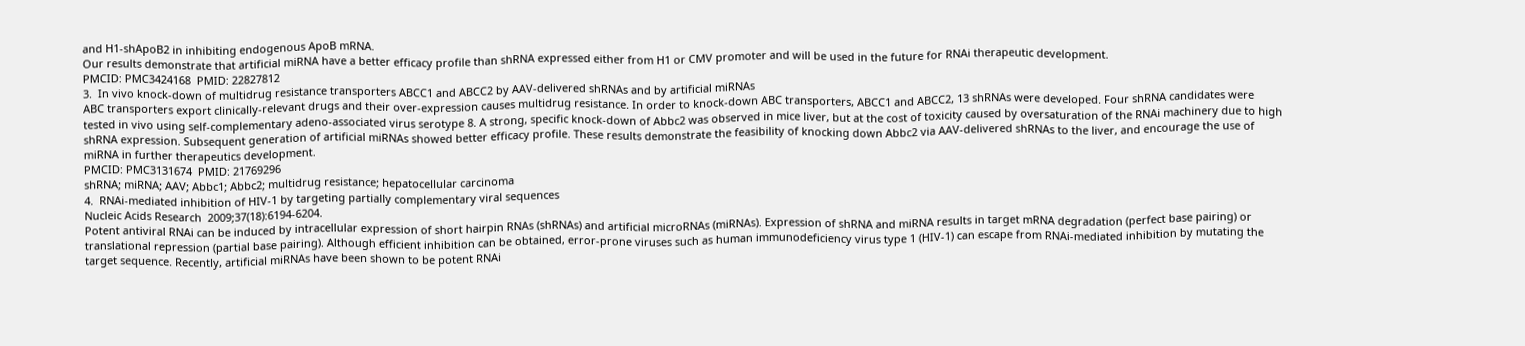and H1-shApoB2 in inhibiting endogenous ApoB mRNA.
Our results demonstrate that artificial miRNA have a better efficacy profile than shRNA expressed either from H1 or CMV promoter and will be used in the future for RNAi therapeutic development.
PMCID: PMC3424168  PMID: 22827812
3.  In vivo knock-down of multidrug resistance transporters ABCC1 and ABCC2 by AAV-delivered shRNAs and by artificial miRNAs
ABC transporters export clinically-relevant drugs and their over-expression causes multidrug resistance. In order to knock-down ABC transporters, ABCC1 and ABCC2, 13 shRNAs were developed. Four shRNA candidates were tested in vivo using self-complementary adeno-associated virus serotype 8. A strong, specific knock-down of Abbc2 was observed in mice liver, but at the cost of toxicity caused by oversaturation of the RNAi machinery due to high shRNA expression. Subsequent generation of artificial miRNAs showed better efficacy profile. These results demonstrate the feasibility of knocking down Abbc2 via AAV-delivered shRNAs to the liver, and encourage the use of miRNA in further therapeutics development.
PMCID: PMC3131674  PMID: 21769296
shRNA; miRNA; AAV; Abbc1; Abbc2; multidrug resistance; hepatocellular carcinoma
4.  RNAi-mediated inhibition of HIV-1 by targeting partially complementary viral sequences
Nucleic Acids Research  2009;37(18):6194-6204.
Potent antiviral RNAi can be induced by intracellular expression of short hairpin RNAs (shRNAs) and artificial microRNAs (miRNAs). Expression of shRNA and miRNA results in target mRNA degradation (perfect base pairing) or translational repression (partial base pairing). Although efficient inhibition can be obtained, error-prone viruses such as human immunodeficiency virus type 1 (HIV-1) can escape from RNAi-mediated inhibition by mutating the target sequence. Recently, artificial miRNAs have been shown to be potent RNAi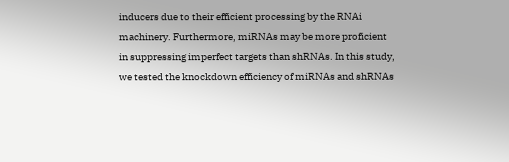inducers due to their efficient processing by the RNAi machinery. Furthermore, miRNAs may be more proficient in suppressing imperfect targets than shRNAs. In this study, we tested the knockdown efficiency of miRNAs and shRNAs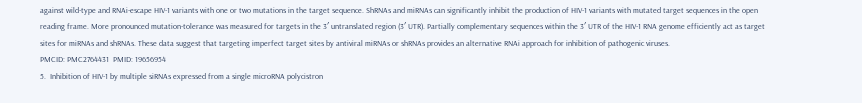against wild-type and RNAi-escape HIV-1 variants with one or two mutations in the target sequence. ShRNAs and miRNAs can significantly inhibit the production of HIV-1 variants with mutated target sequences in the open reading frame. More pronounced mutation-tolerance was measured for targets in the 3′ untranslated region (3′ UTR). Partially complementary sequences within the 3′ UTR of the HIV-1 RNA genome efficiently act as target sites for miRNAs and shRNAs. These data suggest that targeting imperfect target sites by antiviral miRNAs or shRNAs provides an alternative RNAi approach for inhibition of pathogenic viruses.
PMCID: PMC2764431  PMID: 19656954
5.  Inhibition of HIV-1 by multiple siRNAs expressed from a single microRNA polycistron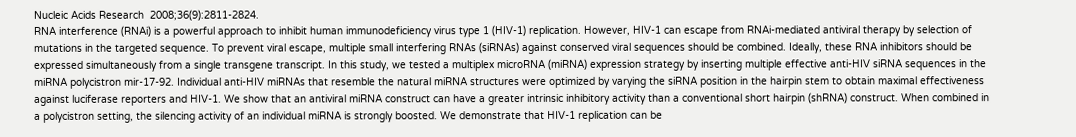Nucleic Acids Research  2008;36(9):2811-2824.
RNA interference (RNAi) is a powerful approach to inhibit human immunodeficiency virus type 1 (HIV-1) replication. However, HIV-1 can escape from RNAi-mediated antiviral therapy by selection of mutations in the targeted sequence. To prevent viral escape, multiple small interfering RNAs (siRNAs) against conserved viral sequences should be combined. Ideally, these RNA inhibitors should be expressed simultaneously from a single transgene transcript. In this study, we tested a multiplex microRNA (miRNA) expression strategy by inserting multiple effective anti-HIV siRNA sequences in the miRNA polycistron mir-17-92. Individual anti-HIV miRNAs that resemble the natural miRNA structures were optimized by varying the siRNA position in the hairpin stem to obtain maximal effectiveness against luciferase reporters and HIV-1. We show that an antiviral miRNA construct can have a greater intrinsic inhibitory activity than a conventional short hairpin (shRNA) construct. When combined in a polycistron setting, the silencing activity of an individual miRNA is strongly boosted. We demonstrate that HIV-1 replication can be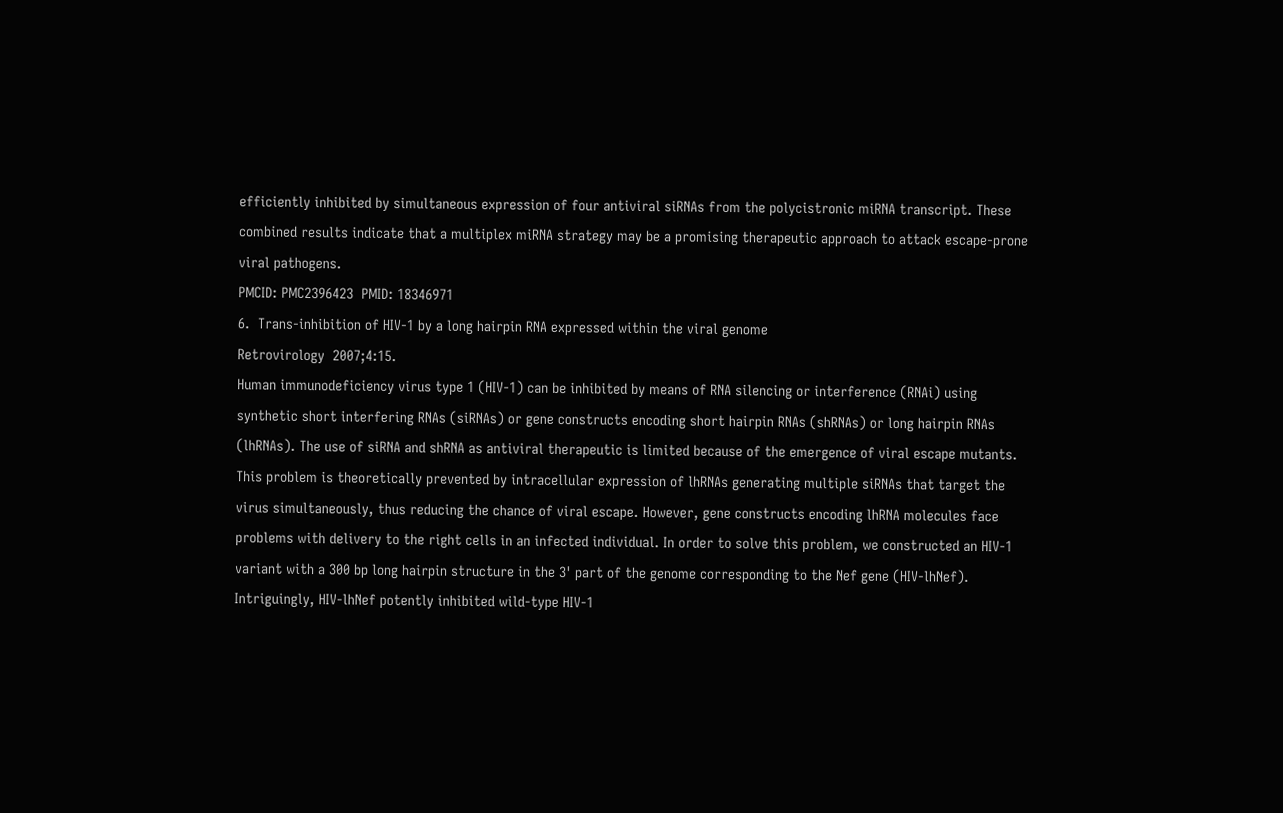efficiently inhibited by simultaneous expression of four antiviral siRNAs from the polycistronic miRNA transcript. These combined results indicate that a multiplex miRNA strategy may be a promising therapeutic approach to attack escape-prone viral pathogens.
PMCID: PMC2396423  PMID: 18346971
6.  Trans-inhibition of HIV-1 by a long hairpin RNA expressed within the viral genome
Retrovirology  2007;4:15.
Human immunodeficiency virus type 1 (HIV-1) can be inhibited by means of RNA silencing or interference (RNAi) using synthetic short interfering RNAs (siRNAs) or gene constructs encoding short hairpin RNAs (shRNAs) or long hairpin RNAs (lhRNAs). The use of siRNA and shRNA as antiviral therapeutic is limited because of the emergence of viral escape mutants. This problem is theoretically prevented by intracellular expression of lhRNAs generating multiple siRNAs that target the virus simultaneously, thus reducing the chance of viral escape. However, gene constructs encoding lhRNA molecules face problems with delivery to the right cells in an infected individual. In order to solve this problem, we constructed an HIV-1 variant with a 300 bp long hairpin structure in the 3' part of the genome corresponding to the Nef gene (HIV-lhNef).
Intriguingly, HIV-lhNef potently inhibited wild-type HIV-1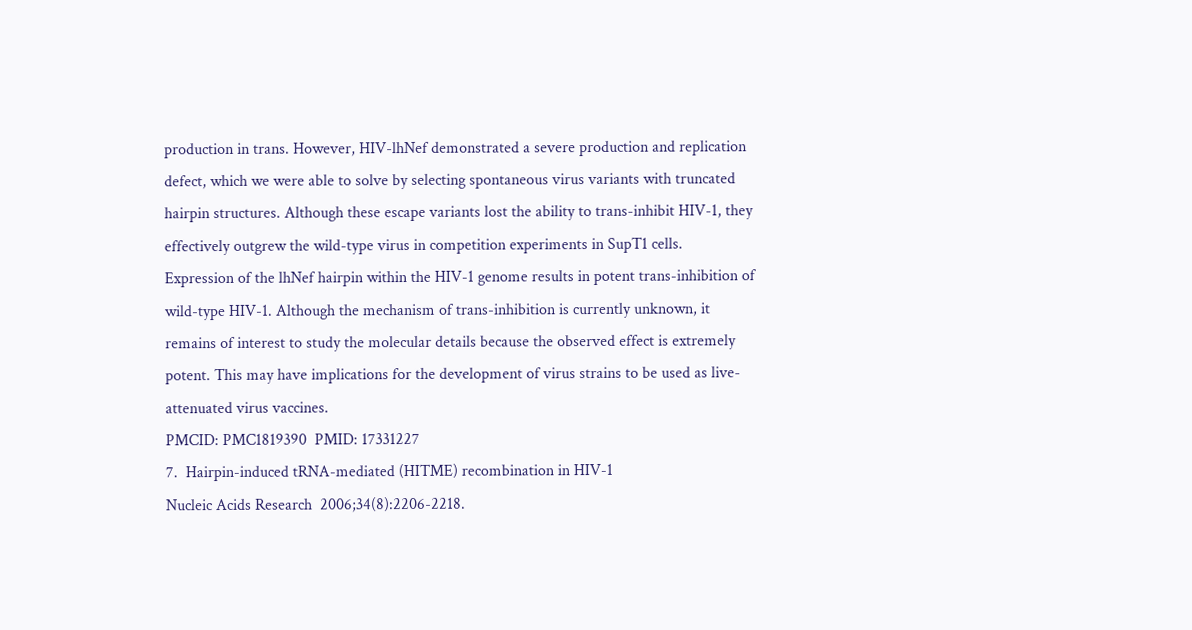production in trans. However, HIV-lhNef demonstrated a severe production and replication defect, which we were able to solve by selecting spontaneous virus variants with truncated hairpin structures. Although these escape variants lost the ability to trans-inhibit HIV-1, they effectively outgrew the wild-type virus in competition experiments in SupT1 cells.
Expression of the lhNef hairpin within the HIV-1 genome results in potent trans-inhibition of wild-type HIV-1. Although the mechanism of trans-inhibition is currently unknown, it remains of interest to study the molecular details because the observed effect is extremely potent. This may have implications for the development of virus strains to be used as live-attenuated virus vaccines.
PMCID: PMC1819390  PMID: 17331227
7.  Hairpin-induced tRNA-mediated (HITME) recombination in HIV-1
Nucleic Acids Research  2006;34(8):2206-2218.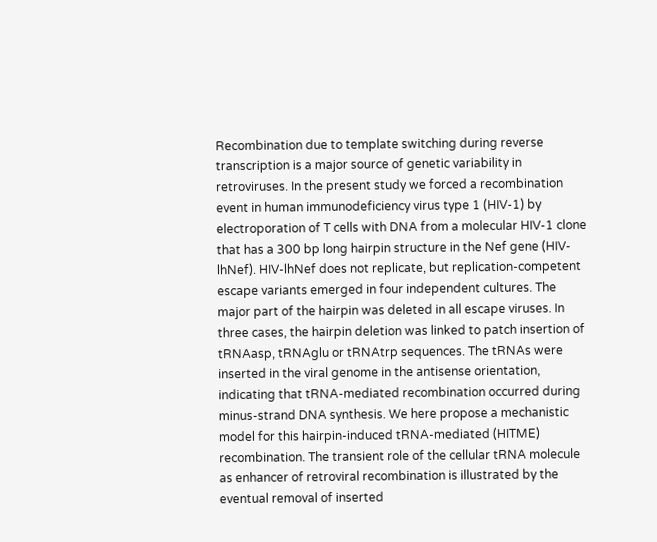Recombination due to template switching during reverse transcription is a major source of genetic variability in retroviruses. In the present study we forced a recombination event in human immunodeficiency virus type 1 (HIV-1) by electroporation of T cells with DNA from a molecular HIV-1 clone that has a 300 bp long hairpin structure in the Nef gene (HIV-lhNef). HIV-lhNef does not replicate, but replication-competent escape variants emerged in four independent cultures. The major part of the hairpin was deleted in all escape viruses. In three cases, the hairpin deletion was linked to patch insertion of tRNAasp, tRNAglu or tRNAtrp sequences. The tRNAs were inserted in the viral genome in the antisense orientation, indicating that tRNA-mediated recombination occurred during minus-strand DNA synthesis. We here propose a mechanistic model for this hairpin-induced tRNA-mediated (HITME) recombination. The transient role of the cellular tRNA molecule as enhancer of retroviral recombination is illustrated by the eventual removal of inserted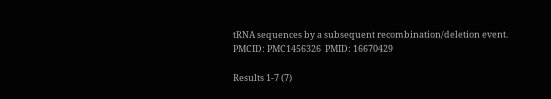tRNA sequences by a subsequent recombination/deletion event.
PMCID: PMC1456326  PMID: 16670429

Results 1-7 (7)